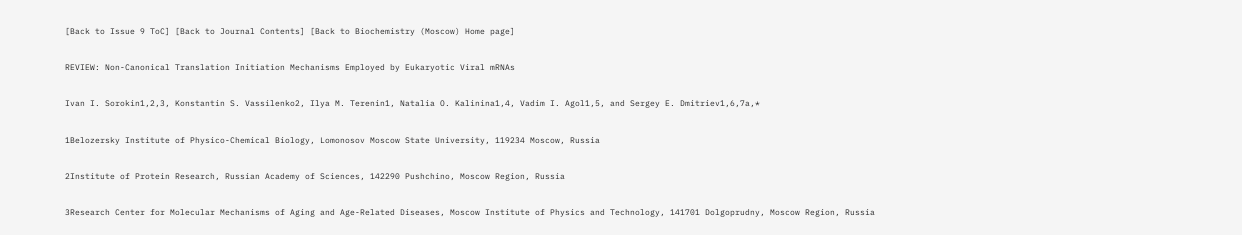[Back to Issue 9 ToC] [Back to Journal Contents] [Back to Biochemistry (Moscow) Home page]

REVIEW: Non-Canonical Translation Initiation Mechanisms Employed by Eukaryotic Viral mRNAs

Ivan I. Sorokin1,2,3, Konstantin S. Vassilenko2, Ilya M. Terenin1, Natalia O. Kalinina1,4, Vadim I. Agol1,5, and Sergey E. Dmitriev1,6,7a,*

1Belozersky Institute of Physico-Chemical Biology, Lomonosov Moscow State University, 119234 Moscow, Russia

2Institute of Protein Research, Russian Academy of Sciences, 142290 Pushchino, Moscow Region, Russia

3Research Center for Molecular Mechanisms of Aging and Age-Related Diseases, Moscow Institute of Physics and Technology, 141701 Dolgoprudny, Moscow Region, Russia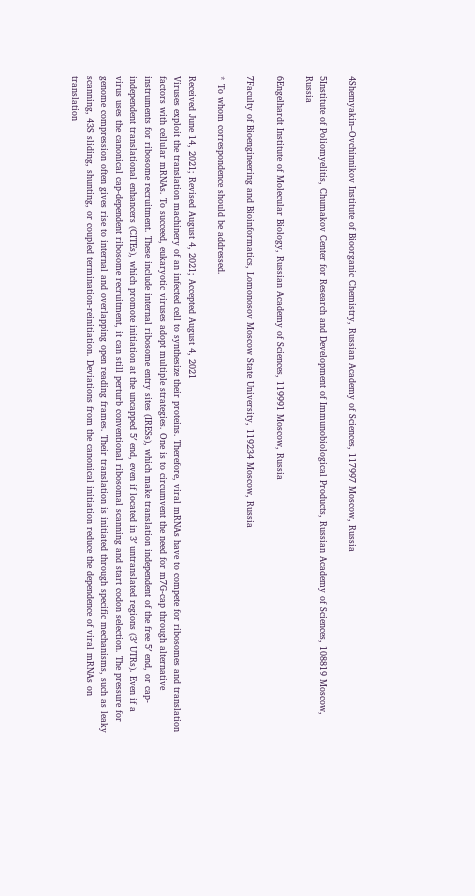4Shemyakin–Ovchinnikov Institute of Bioorganic Chemistry, Russian Academy of Sciences, 117997 Moscow, Russia

5Institute of Poliomyelitis, Chumakov Center for Research and Development of Immunobiological Products, Russian Academy of Sciences, 108819 Moscow, Russia

6Engelhardt Institute of Molecular Biology, Russian Academy of Sciences, 119991 Moscow, Russia

7Faculty of Bioengineering and Bioinformatics, Lomonosov Moscow State University, 119234 Moscow, Russia

* To whom correspondence should be addressed.

Received June 14, 2021; Revised August 4, 2021; Accepted August 4, 2021
Viruses exploit the translation machinery of an infected cell to synthesize their proteins. Therefore, viral mRNAs have to compete for ribosomes and translation factors with cellular mRNAs. To succeed, eukaryotic viruses adopt multiple strategies. One is to circumvent the need for m7G-cap through alternative instruments for ribosome recruitment. These include internal ribosome entry sites (IRESs), which make translation independent of the free 5′ end, or cap-independent translational enhancers (CITEs), which promote initiation at the uncapped 5′ end, even if located in 3′ untranslated regions (3′ UTRs). Even if a virus uses the canonical cap-dependent ribosome recruitment, it can still perturb conventional ribosomal scanning and start codon selection. The pressure for genome compression often gives rise to internal and overlapping open reading frames. Their translation is initiated through specific mechanisms, such as leaky scanning, 43S sliding, shunting, or coupled termination-reinitiation. Deviations from the canonical initiation reduce the dependence of viral mRNAs on translation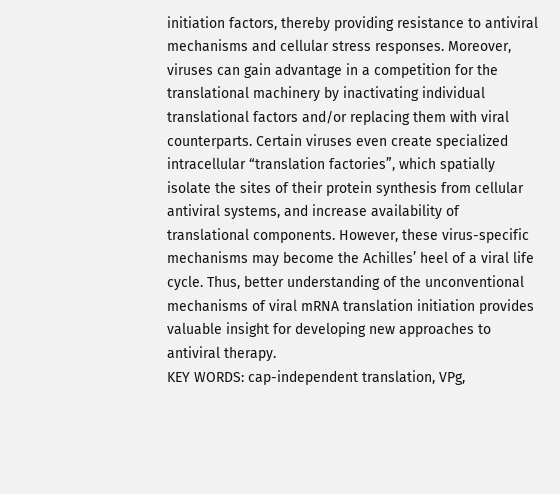initiation factors, thereby providing resistance to antiviral mechanisms and cellular stress responses. Moreover, viruses can gain advantage in a competition for the translational machinery by inactivating individual translational factors and/or replacing them with viral counterparts. Certain viruses even create specialized intracellular “translation factories”, which spatially isolate the sites of their protein synthesis from cellular antiviral systems, and increase availability of translational components. However, these virus-specific mechanisms may become the Achilles’ heel of a viral life cycle. Thus, better understanding of the unconventional mechanisms of viral mRNA translation initiation provides valuable insight for developing new approaches to antiviral therapy.
KEY WORDS: cap-independent translation, VPg,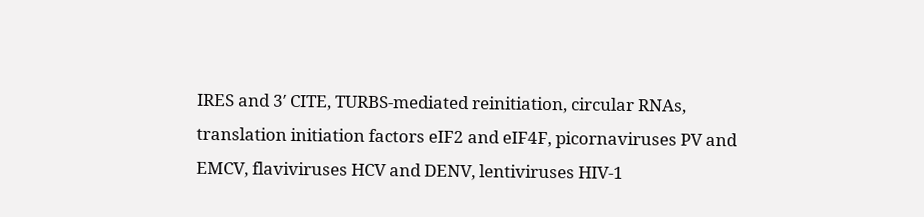IRES and 3′ CITE, TURBS-mediated reinitiation, circular RNAs, translation initiation factors eIF2 and eIF4F, picornaviruses PV and EMCV, flaviviruses HCV and DENV, lentiviruses HIV-1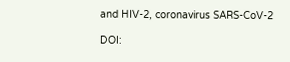and HIV-2, coronavirus SARS-CoV-2

DOI: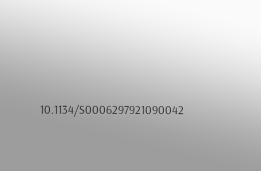10.1134/S0006297921090042